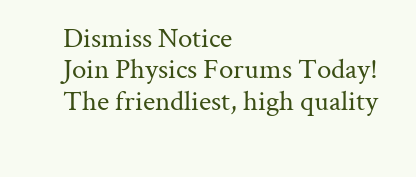Dismiss Notice
Join Physics Forums Today!
The friendliest, high quality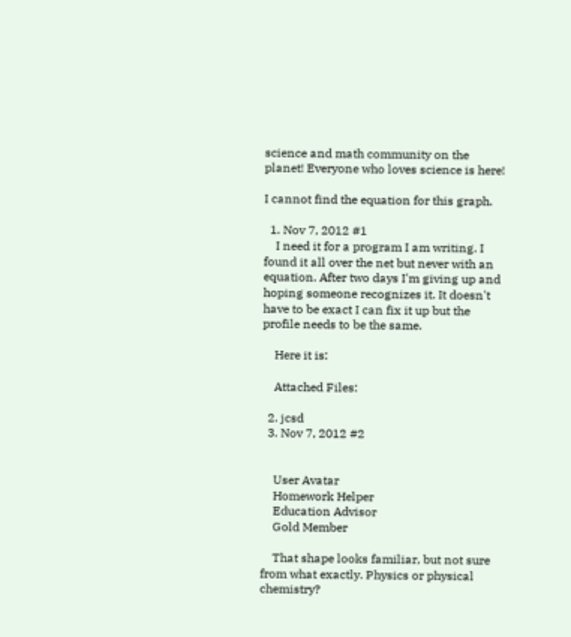science and math community on the planet! Everyone who loves science is here!

I cannot find the equation for this graph.

  1. Nov 7, 2012 #1
    I need it for a program I am writing. I found it all over the net but never with an equation. After two days I'm giving up and hoping someone recognizes it. It doesn't have to be exact I can fix it up but the profile needs to be the same.

    Here it is:

    Attached Files:

  2. jcsd
  3. Nov 7, 2012 #2


    User Avatar
    Homework Helper
    Education Advisor
    Gold Member

    That shape looks familiar, but not sure from what exactly. Physics or physical chemistry?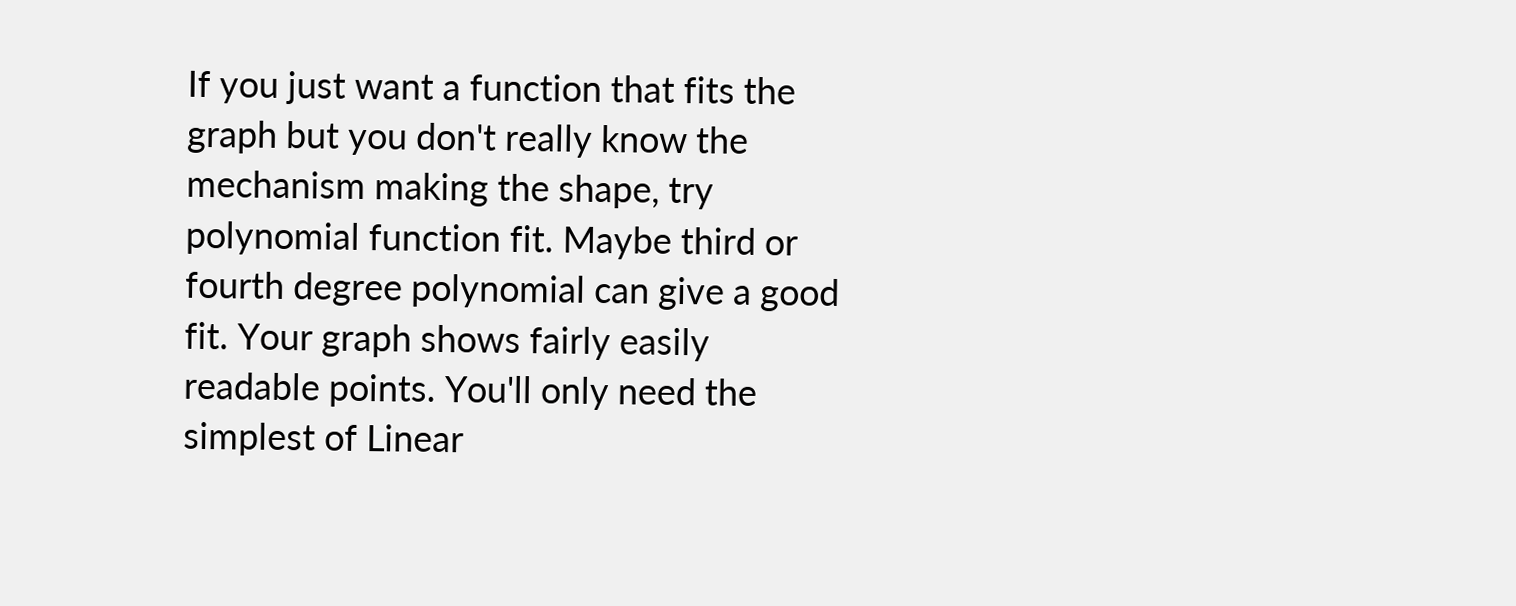If you just want a function that fits the graph but you don't really know the mechanism making the shape, try polynomial function fit. Maybe third or fourth degree polynomial can give a good fit. Your graph shows fairly easily readable points. You'll only need the simplest of Linear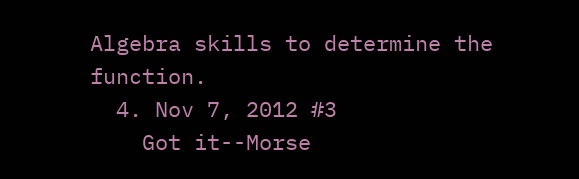Algebra skills to determine the function.
  4. Nov 7, 2012 #3
    Got it--Morse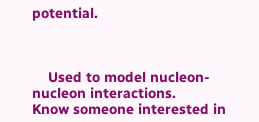potential.



    Used to model nucleon-nucleon interactions.
Know someone interested in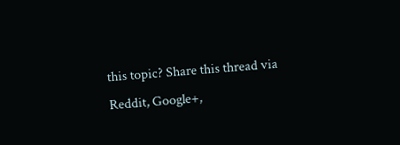this topic? Share this thread via Reddit, Google+,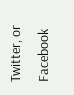Twitter, or Facebook